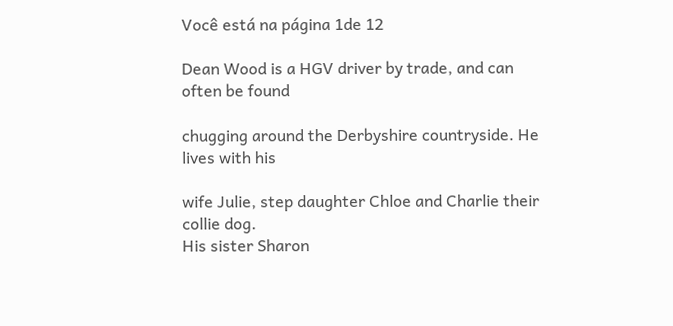Você está na página 1de 12

Dean Wood is a HGV driver by trade, and can often be found

chugging around the Derbyshire countryside. He lives with his

wife Julie, step daughter Chloe and Charlie their collie dog.
His sister Sharon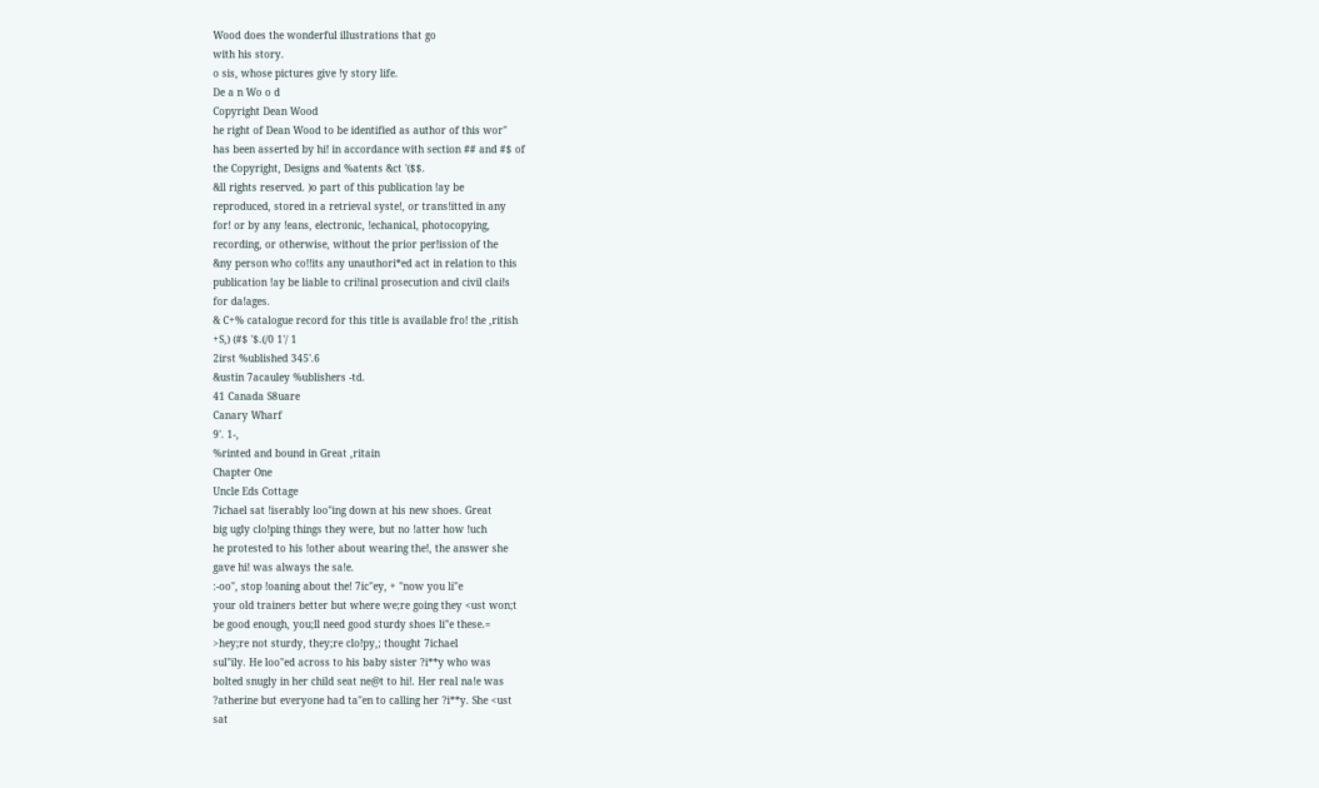Wood does the wonderful illustrations that go
with his story.
o sis, whose pictures give !y story life.
De a n Wo o d
Copyright Dean Wood
he right of Dean Wood to be identified as author of this wor"
has been asserted by hi! in accordance with section ## and #$ of
the Copyright, Designs and %atents &ct '($$.
&ll rights reserved. )o part of this publication !ay be
reproduced, stored in a retrieval syste!, or trans!itted in any
for! or by any !eans, electronic, !echanical, photocopying,
recording, or otherwise, without the prior per!ission of the
&ny person who co!!its any unauthori*ed act in relation to this
publication !ay be liable to cri!inal prosecution and civil clai!s
for da!ages.
& C+% catalogue record for this title is available fro! the ,ritish
+S,) (#$ '$.(/0 1'/ 1
2irst %ublished 345'.6
&ustin 7acauley %ublishers -td.
41 Canada S8uare
Canary Wharf
9'. 1-,
%rinted and bound in Great ,ritain
Chapter One
Uncle Eds Cottage
7ichael sat !iserably loo"ing down at his new shoes. Great
big ugly clo!ping things they were, but no !atter how !uch
he protested to his !other about wearing the!, the answer she
gave hi! was always the sa!e.
:-oo", stop !oaning about the! 7ic"ey, + "now you li"e
your old trainers better but where we;re going they <ust won;t
be good enough, you;ll need good sturdy shoes li"e these.=
>hey;re not sturdy, they;re clo!py,; thought 7ichael
sul"ily. He loo"ed across to his baby sister ?i**y who was
bolted snugly in her child seat ne@t to hi!. Her real na!e was
?atherine but everyone had ta"en to calling her ?i**y. She <ust
sat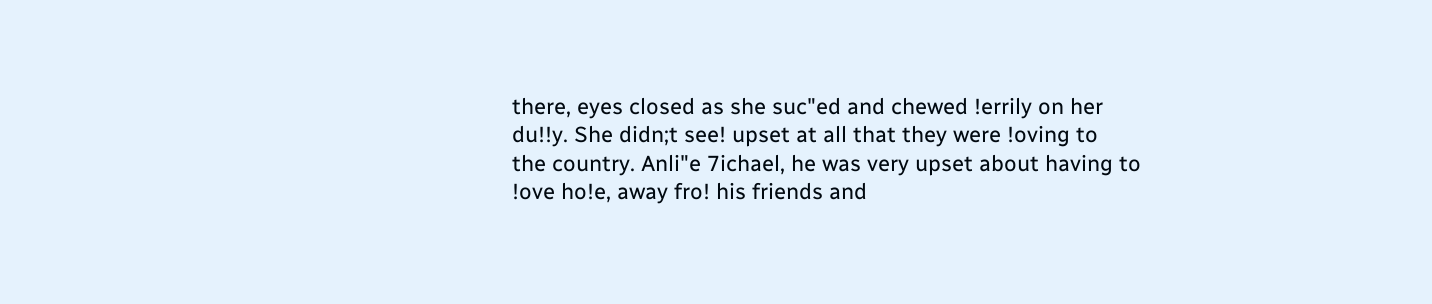there, eyes closed as she suc"ed and chewed !errily on her
du!!y. She didn;t see! upset at all that they were !oving to
the country. Anli"e 7ichael, he was very upset about having to
!ove ho!e, away fro! his friends and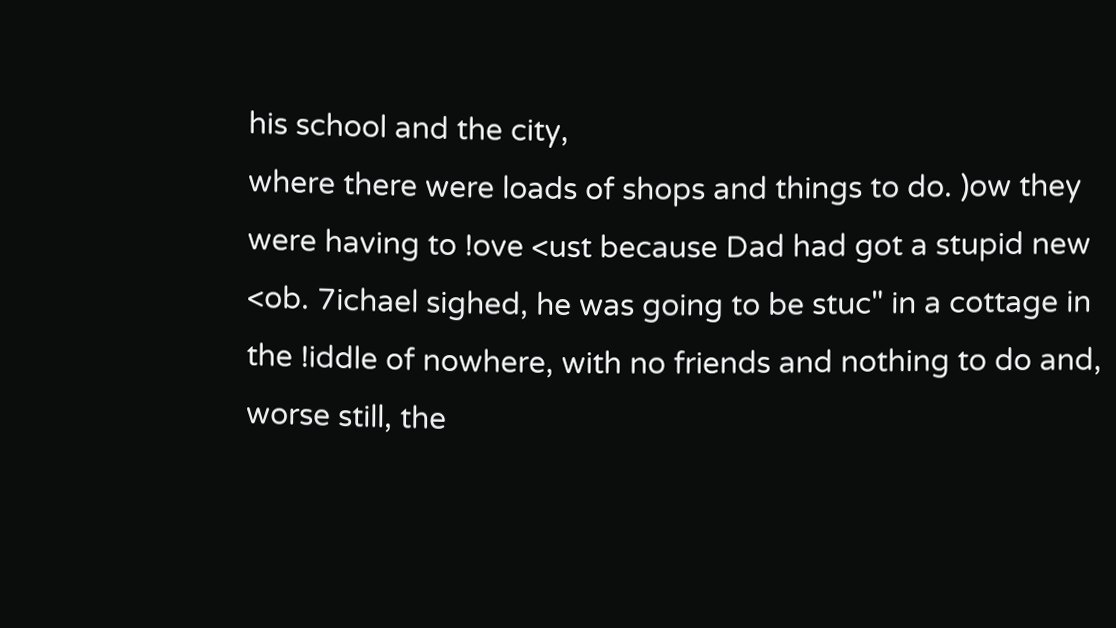his school and the city,
where there were loads of shops and things to do. )ow they
were having to !ove <ust because Dad had got a stupid new
<ob. 7ichael sighed, he was going to be stuc" in a cottage in
the !iddle of nowhere, with no friends and nothing to do and,
worse still, the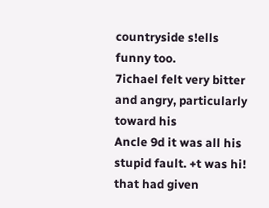countryside s!ells funny too.
7ichael felt very bitter and angry, particularly toward his
Ancle 9d it was all his stupid fault. +t was hi! that had given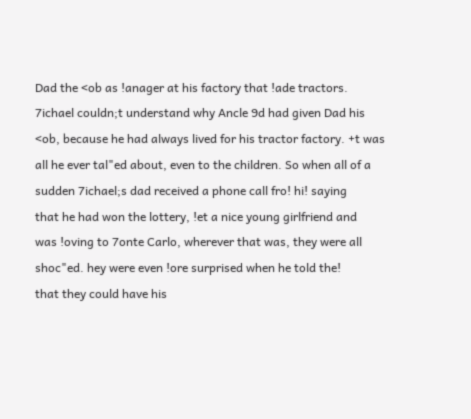Dad the <ob as !anager at his factory that !ade tractors.
7ichael couldn;t understand why Ancle 9d had given Dad his
<ob, because he had always lived for his tractor factory. +t was
all he ever tal"ed about, even to the children. So when all of a
sudden 7ichael;s dad received a phone call fro! hi! saying
that he had won the lottery, !et a nice young girlfriend and
was !oving to 7onte Carlo, wherever that was, they were all
shoc"ed. hey were even !ore surprised when he told the!
that they could have his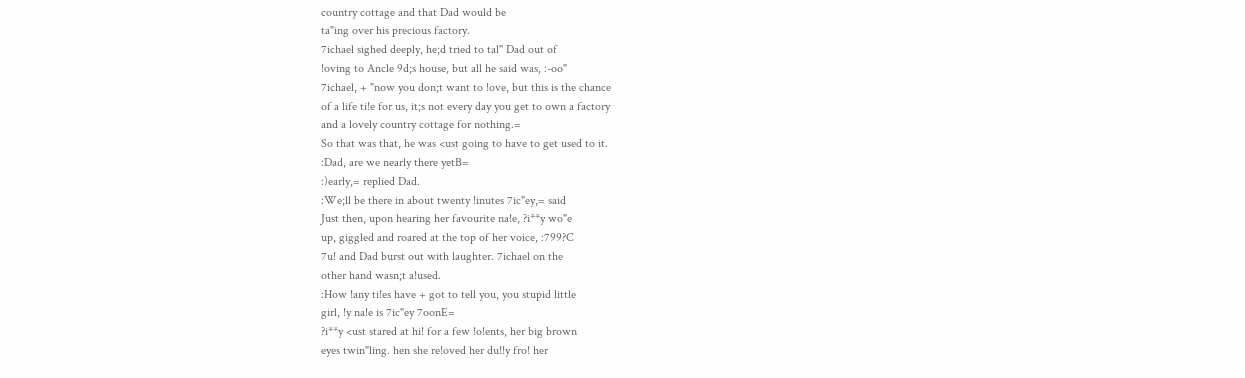country cottage and that Dad would be
ta"ing over his precious factory.
7ichael sighed deeply, he;d tried to tal" Dad out of
!oving to Ancle 9d;s house, but all he said was, :-oo"
7ichael, + "now you don;t want to !ove, but this is the chance
of a life ti!e for us, it;s not every day you get to own a factory
and a lovely country cottage for nothing.=
So that was that, he was <ust going to have to get used to it.
:Dad, are we nearly there yetB=
:)early,= replied Dad.
:We;ll be there in about twenty !inutes 7ic"ey,= said
Just then, upon hearing her favourite na!e, ?i**y wo"e
up, giggled and roared at the top of her voice, :799?C
7u! and Dad burst out with laughter. 7ichael on the
other hand wasn;t a!used.
:How !any ti!es have + got to tell you, you stupid little
girl, !y na!e is 7ic"ey 7oonE=
?i**y <ust stared at hi! for a few !o!ents, her big brown
eyes twin"ling. hen she re!oved her du!!y fro! her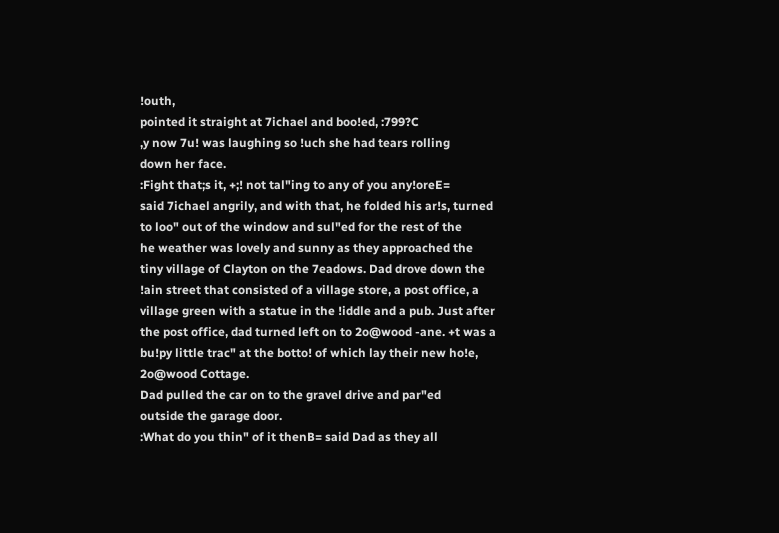!outh,
pointed it straight at 7ichael and boo!ed, :799?C
,y now 7u! was laughing so !uch she had tears rolling
down her face.
:Fight that;s it, +;! not tal"ing to any of you any!oreE=
said 7ichael angrily, and with that, he folded his ar!s, turned
to loo" out of the window and sul"ed for the rest of the
he weather was lovely and sunny as they approached the
tiny village of Clayton on the 7eadows. Dad drove down the
!ain street that consisted of a village store, a post office, a
village green with a statue in the !iddle and a pub. Just after
the post office, dad turned left on to 2o@wood -ane. +t was a
bu!py little trac" at the botto! of which lay their new ho!e,
2o@wood Cottage.
Dad pulled the car on to the gravel drive and par"ed
outside the garage door.
:What do you thin" of it thenB= said Dad as they all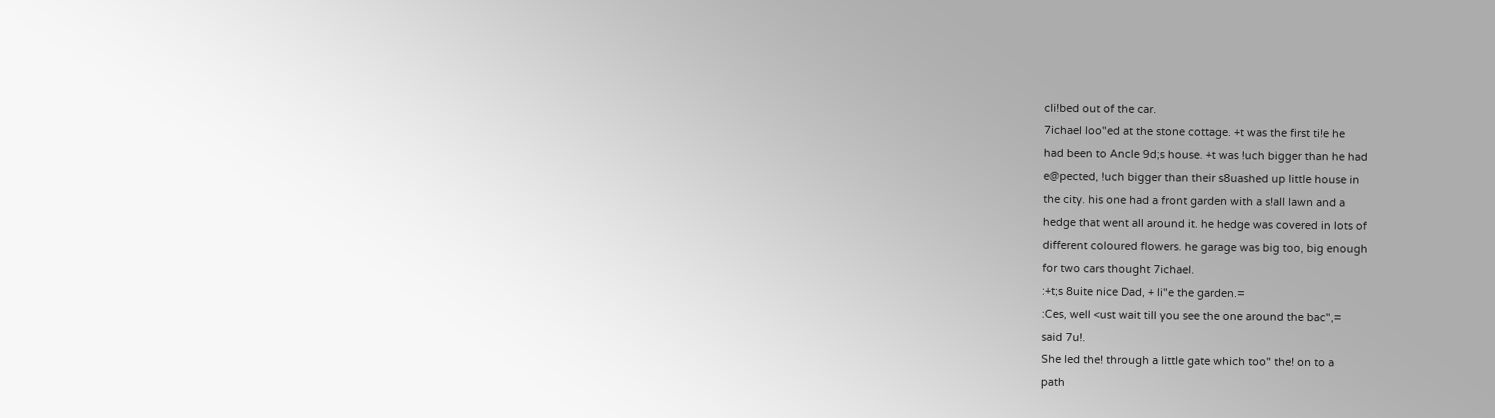cli!bed out of the car.
7ichael loo"ed at the stone cottage. +t was the first ti!e he
had been to Ancle 9d;s house. +t was !uch bigger than he had
e@pected, !uch bigger than their s8uashed up little house in
the city. his one had a front garden with a s!all lawn and a
hedge that went all around it. he hedge was covered in lots of
different coloured flowers. he garage was big too, big enough
for two cars thought 7ichael.
:+t;s 8uite nice Dad, + li"e the garden.=
:Ces, well <ust wait till you see the one around the bac",=
said 7u!.
She led the! through a little gate which too" the! on to a
path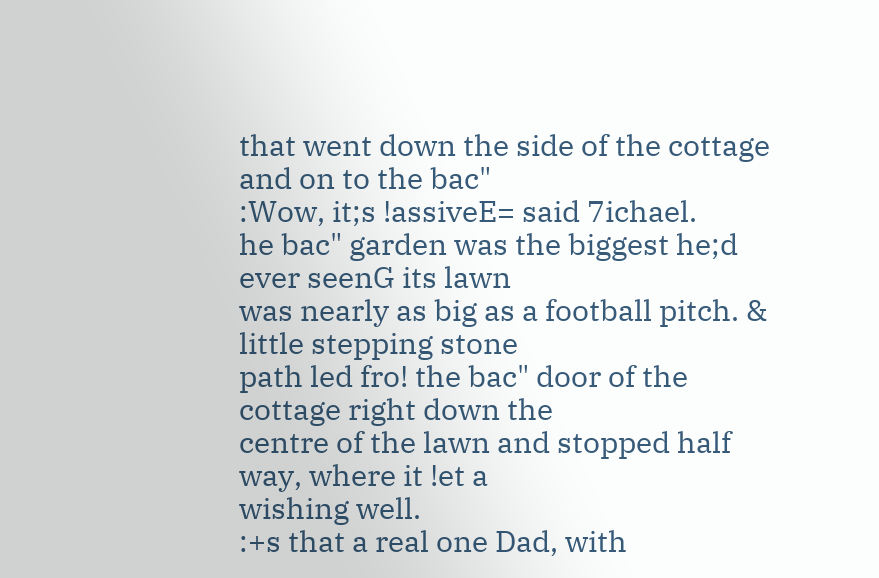that went down the side of the cottage and on to the bac"
:Wow, it;s !assiveE= said 7ichael.
he bac" garden was the biggest he;d ever seenG its lawn
was nearly as big as a football pitch. & little stepping stone
path led fro! the bac" door of the cottage right down the
centre of the lawn and stopped half way, where it !et a
wishing well.
:+s that a real one Dad, with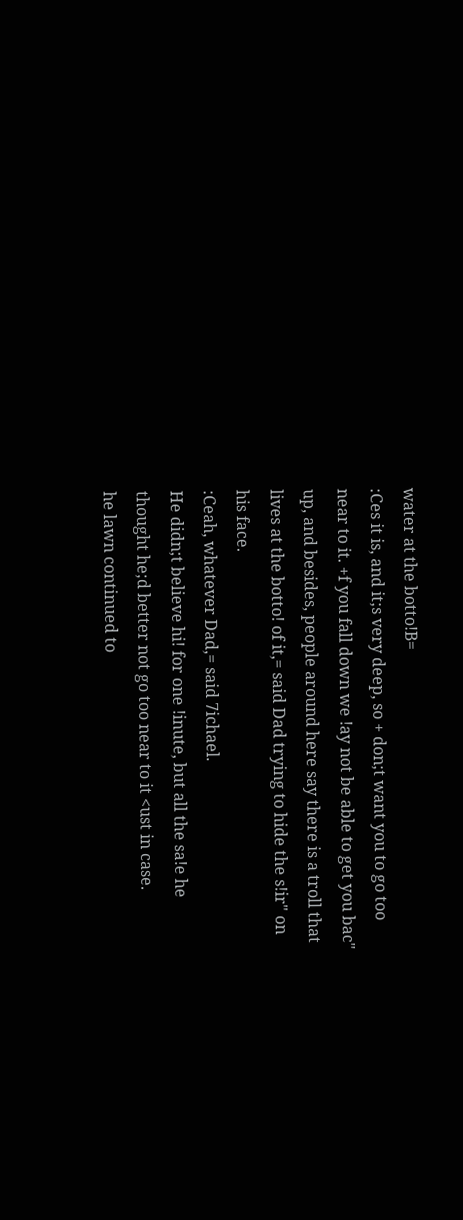water at the botto!B=
:Ces it is, and it;s very deep, so + don;t want you to go too
near to it. +f you fall down we !ay not be able to get you bac"
up, and besides, people around here say there is a troll that
lives at the botto! of it,= said Dad trying to hide the s!ir" on
his face.
:Ceah, whatever Dad,= said 7ichael.
He didn;t believe hi! for one !inute, but all the sa!e he
thought he;d better not go too near to it <ust in case.
he lawn continued to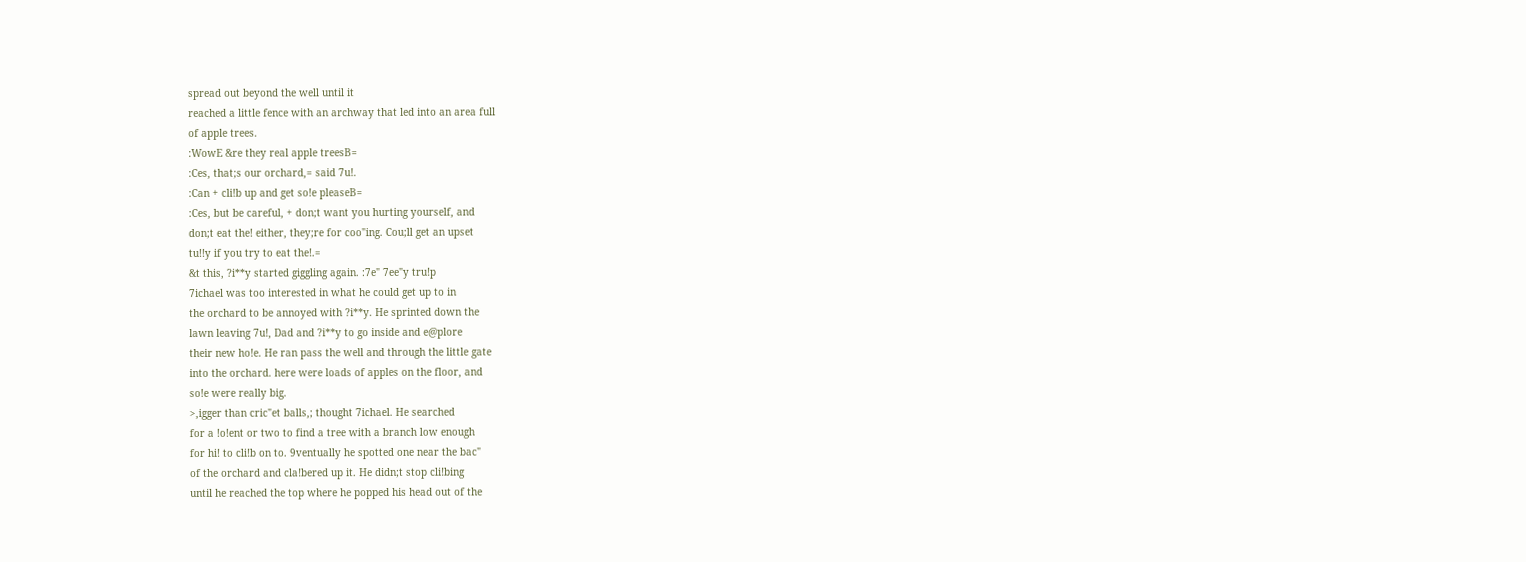spread out beyond the well until it
reached a little fence with an archway that led into an area full
of apple trees.
:WowE &re they real apple treesB=
:Ces, that;s our orchard,= said 7u!.
:Can + cli!b up and get so!e pleaseB=
:Ces, but be careful, + don;t want you hurting yourself, and
don;t eat the! either, they;re for coo"ing. Cou;ll get an upset
tu!!y if you try to eat the!.=
&t this, ?i**y started giggling again. :7e" 7ee"y tru!p
7ichael was too interested in what he could get up to in
the orchard to be annoyed with ?i**y. He sprinted down the
lawn leaving 7u!, Dad and ?i**y to go inside and e@plore
their new ho!e. He ran pass the well and through the little gate
into the orchard. here were loads of apples on the floor, and
so!e were really big.
>,igger than cric"et balls,; thought 7ichael. He searched
for a !o!ent or two to find a tree with a branch low enough
for hi! to cli!b on to. 9ventually he spotted one near the bac"
of the orchard and cla!bered up it. He didn;t stop cli!bing
until he reached the top where he popped his head out of the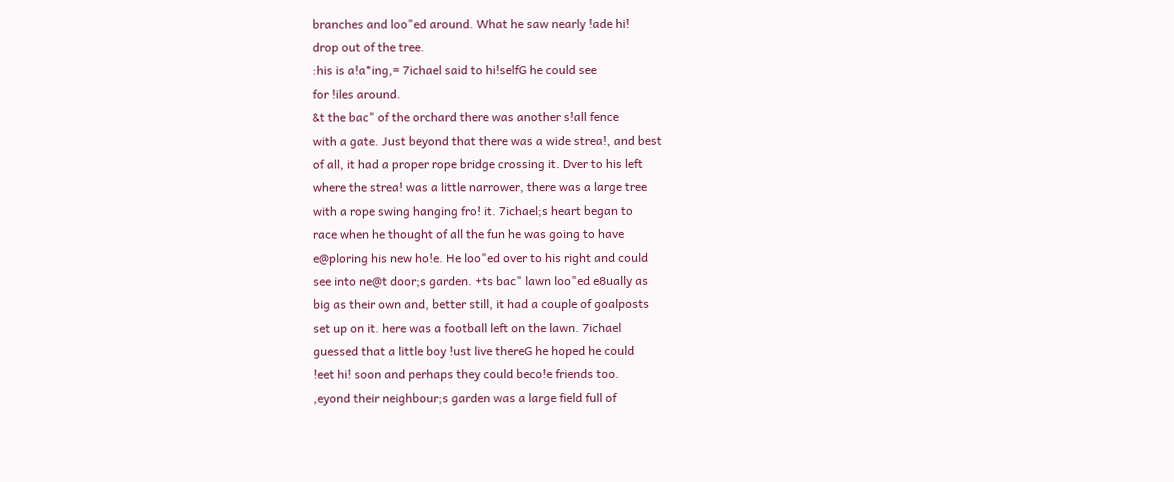branches and loo"ed around. What he saw nearly !ade hi!
drop out of the tree.
:his is a!a*ing,= 7ichael said to hi!selfG he could see
for !iles around.
&t the bac" of the orchard there was another s!all fence
with a gate. Just beyond that there was a wide strea!, and best
of all, it had a proper rope bridge crossing it. Dver to his left
where the strea! was a little narrower, there was a large tree
with a rope swing hanging fro! it. 7ichael;s heart began to
race when he thought of all the fun he was going to have
e@ploring his new ho!e. He loo"ed over to his right and could
see into ne@t door;s garden. +ts bac" lawn loo"ed e8ually as
big as their own and, better still, it had a couple of goalposts
set up on it. here was a football left on the lawn. 7ichael
guessed that a little boy !ust live thereG he hoped he could
!eet hi! soon and perhaps they could beco!e friends too.
,eyond their neighbour;s garden was a large field full of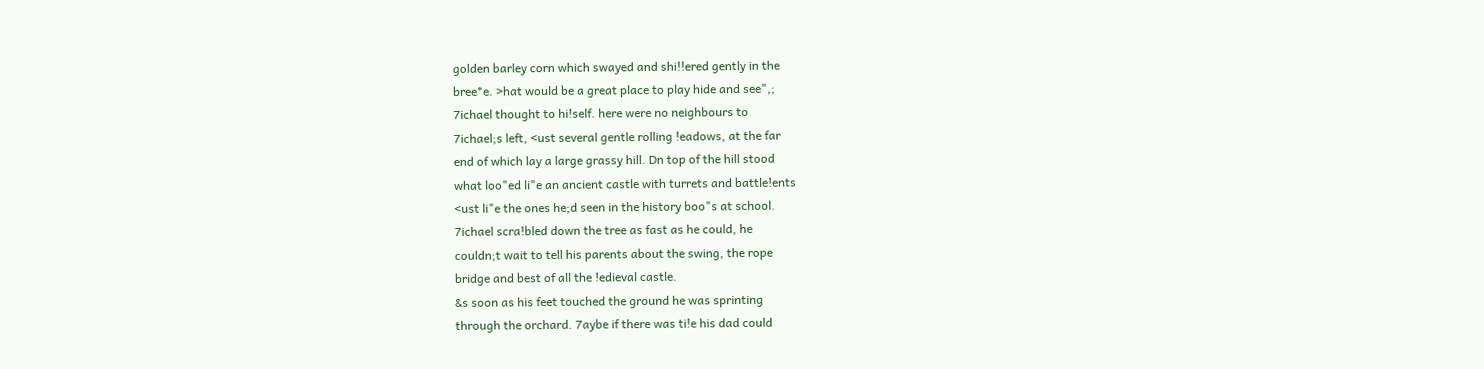golden barley corn which swayed and shi!!ered gently in the
bree*e. >hat would be a great place to play hide and see",;
7ichael thought to hi!self. here were no neighbours to
7ichael;s left, <ust several gentle rolling !eadows, at the far
end of which lay a large grassy hill. Dn top of the hill stood
what loo"ed li"e an ancient castle with turrets and battle!ents
<ust li"e the ones he;d seen in the history boo"s at school.
7ichael scra!bled down the tree as fast as he could, he
couldn;t wait to tell his parents about the swing, the rope
bridge and best of all the !edieval castle.
&s soon as his feet touched the ground he was sprinting
through the orchard. 7aybe if there was ti!e his dad could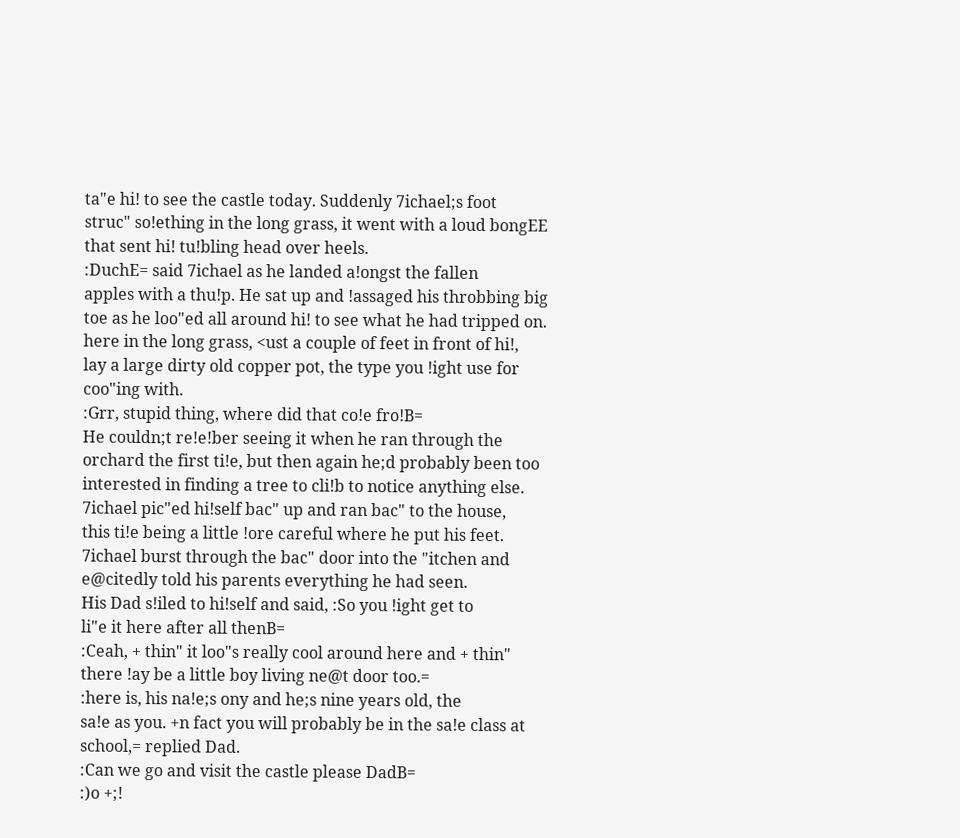ta"e hi! to see the castle today. Suddenly 7ichael;s foot
struc" so!ething in the long grass, it went with a loud bongEE
that sent hi! tu!bling head over heels.
:DuchE= said 7ichael as he landed a!ongst the fallen
apples with a thu!p. He sat up and !assaged his throbbing big
toe as he loo"ed all around hi! to see what he had tripped on.
here in the long grass, <ust a couple of feet in front of hi!,
lay a large dirty old copper pot, the type you !ight use for
coo"ing with.
:Grr, stupid thing, where did that co!e fro!B=
He couldn;t re!e!ber seeing it when he ran through the
orchard the first ti!e, but then again he;d probably been too
interested in finding a tree to cli!b to notice anything else.
7ichael pic"ed hi!self bac" up and ran bac" to the house,
this ti!e being a little !ore careful where he put his feet.
7ichael burst through the bac" door into the "itchen and
e@citedly told his parents everything he had seen.
His Dad s!iled to hi!self and said, :So you !ight get to
li"e it here after all thenB=
:Ceah, + thin" it loo"s really cool around here and + thin"
there !ay be a little boy living ne@t door too.=
:here is, his na!e;s ony and he;s nine years old, the
sa!e as you. +n fact you will probably be in the sa!e class at
school,= replied Dad.
:Can we go and visit the castle please DadB=
:)o +;!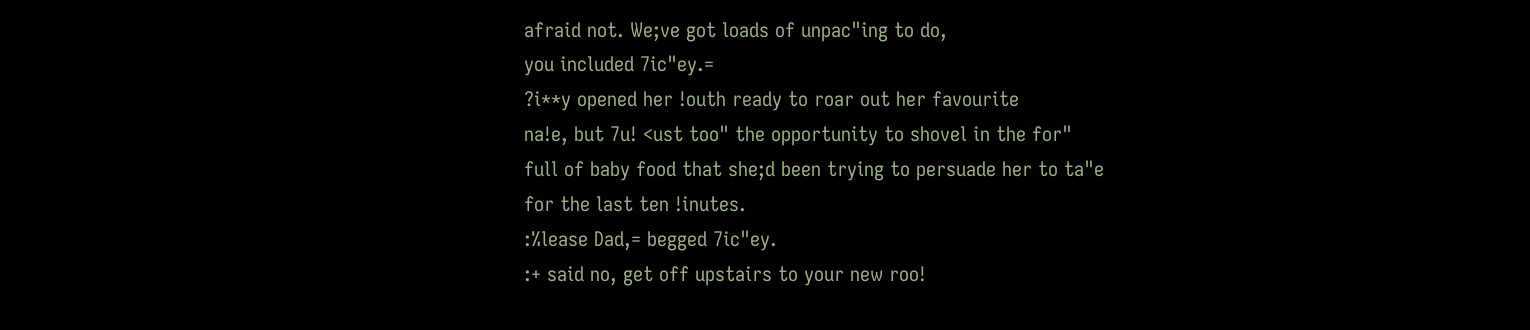afraid not. We;ve got loads of unpac"ing to do,
you included 7ic"ey.=
?i**y opened her !outh ready to roar out her favourite
na!e, but 7u! <ust too" the opportunity to shovel in the for"
full of baby food that she;d been trying to persuade her to ta"e
for the last ten !inutes.
:%lease Dad,= begged 7ic"ey.
:+ said no, get off upstairs to your new roo!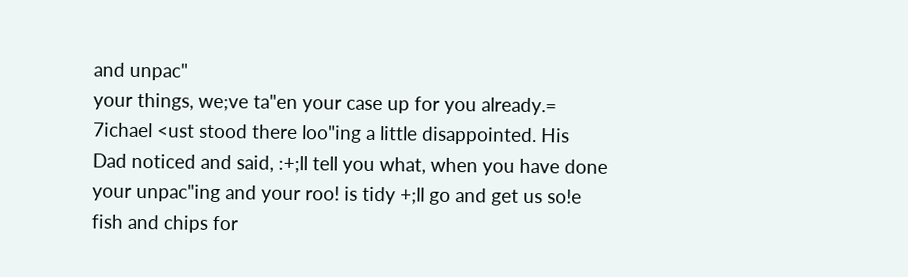and unpac"
your things, we;ve ta"en your case up for you already.=
7ichael <ust stood there loo"ing a little disappointed. His
Dad noticed and said, :+;ll tell you what, when you have done
your unpac"ing and your roo! is tidy +;ll go and get us so!e
fish and chips for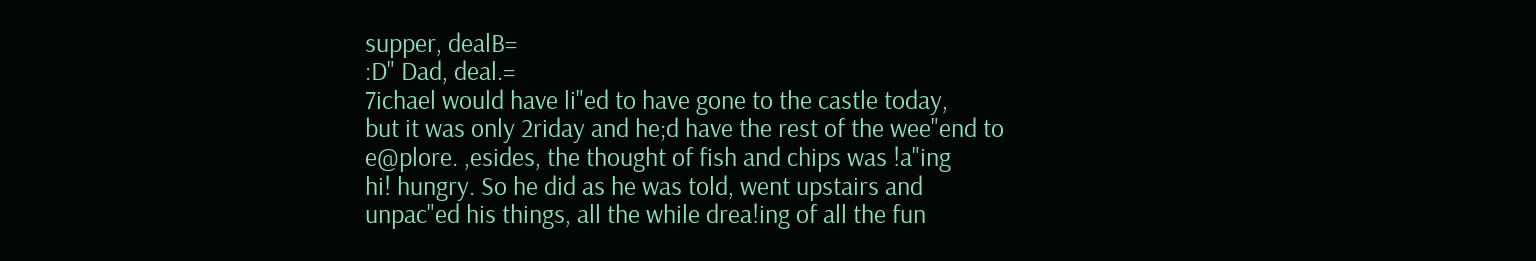supper, dealB=
:D" Dad, deal.=
7ichael would have li"ed to have gone to the castle today,
but it was only 2riday and he;d have the rest of the wee"end to
e@plore. ,esides, the thought of fish and chips was !a"ing
hi! hungry. So he did as he was told, went upstairs and
unpac"ed his things, all the while drea!ing of all the fun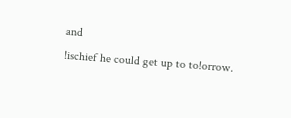and
!ischief he could get up to to!orrow.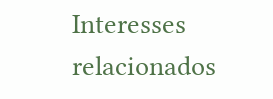Interesses relacionados